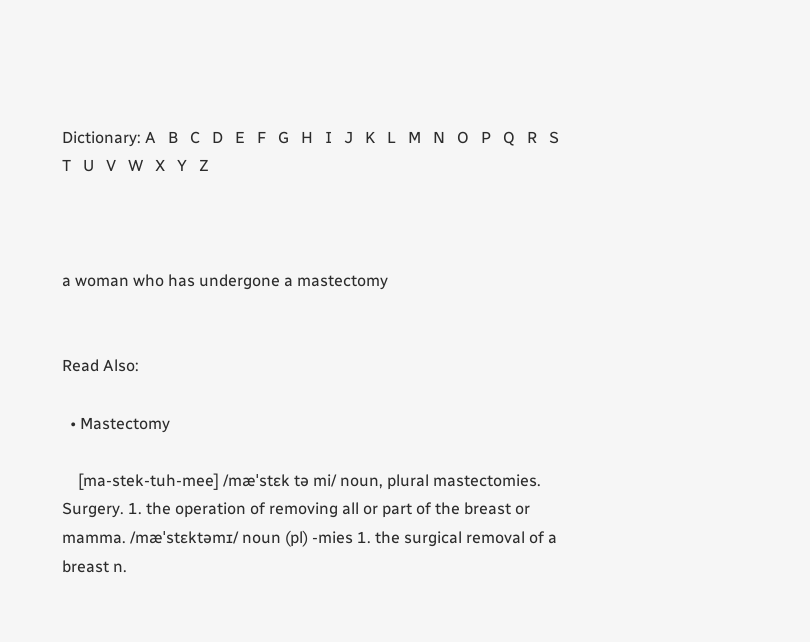Dictionary: A   B   C   D   E   F   G   H   I   J   K   L   M   N   O   P   Q   R   S   T   U   V   W   X   Y   Z



a woman who has undergone a mastectomy


Read Also:

  • Mastectomy

    [ma-stek-tuh-mee] /mæˈstɛk tə mi/ noun, plural mastectomies. Surgery. 1. the operation of removing all or part of the breast or mamma. /mæˈstɛktəmɪ/ noun (pl) -mies 1. the surgical removal of a breast n.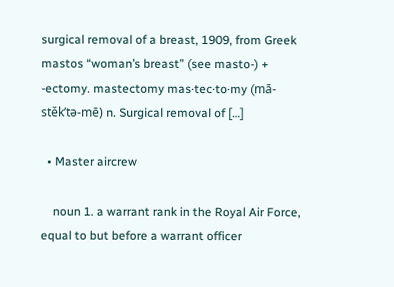surgical removal of a breast, 1909, from Greek mastos “woman’s breast” (see masto-) + -ectomy. mastectomy mas·tec·to·my (mā-stěk’tə-mē) n. Surgical removal of […]

  • Master aircrew

    noun 1. a warrant rank in the Royal Air Force, equal to but before a warrant officer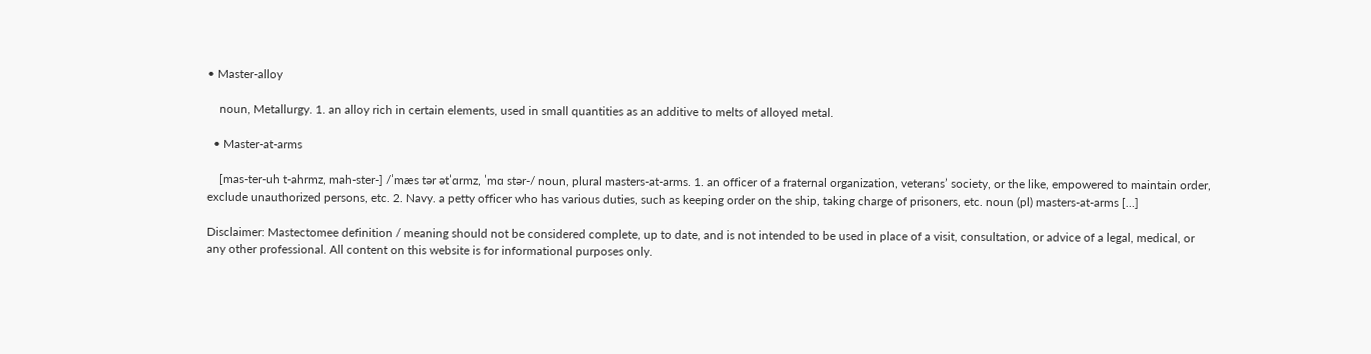• Master-alloy

    noun, Metallurgy. 1. an alloy rich in certain elements, used in small quantities as an additive to melts of alloyed metal.

  • Master-at-arms

    [mas-ter-uh t-ahrmz, mah-ster-] /ˈmæs tər ətˈɑrmz, ˈmɑ stər-/ noun, plural masters-at-arms. 1. an officer of a fraternal organization, veterans’ society, or the like, empowered to maintain order, exclude unauthorized persons, etc. 2. Navy. a petty officer who has various duties, such as keeping order on the ship, taking charge of prisoners, etc. noun (pl) masters-at-arms […]

Disclaimer: Mastectomee definition / meaning should not be considered complete, up to date, and is not intended to be used in place of a visit, consultation, or advice of a legal, medical, or any other professional. All content on this website is for informational purposes only.